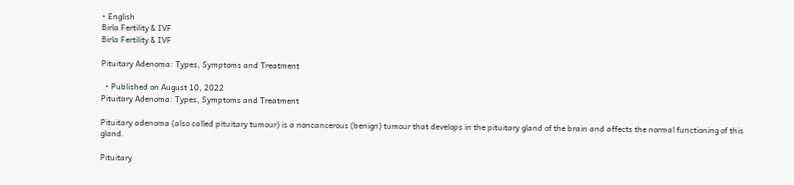• English
Birla Fertility & IVF
Birla Fertility & IVF

Pituitary Adenoma: Types, Symptoms and Treatment

  • Published on August 10, 2022
Pituitary Adenoma: Types, Symptoms and Treatment

Pituitary adenoma (also called pituitary tumour) is a noncancerous (benign) tumour that develops in the pituitary gland of the brain and affects the normal functioning of this gland.

Pituitary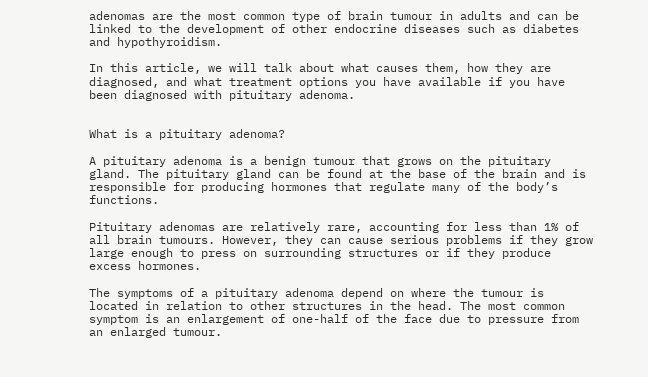adenomas are the most common type of brain tumour in adults and can be linked to the development of other endocrine diseases such as diabetes and hypothyroidism.

In this article, we will talk about what causes them, how they are diagnosed, and what treatment options you have available if you have been diagnosed with pituitary adenoma.


What is a pituitary adenoma?

A pituitary adenoma is a benign tumour that grows on the pituitary gland. The pituitary gland can be found at the base of the brain and is responsible for producing hormones that regulate many of the body’s functions.

Pituitary adenomas are relatively rare, accounting for less than 1% of all brain tumours. However, they can cause serious problems if they grow large enough to press on surrounding structures or if they produce excess hormones.

The symptoms of a pituitary adenoma depend on where the tumour is located in relation to other structures in the head. The most common symptom is an enlargement of one-half of the face due to pressure from an enlarged tumour.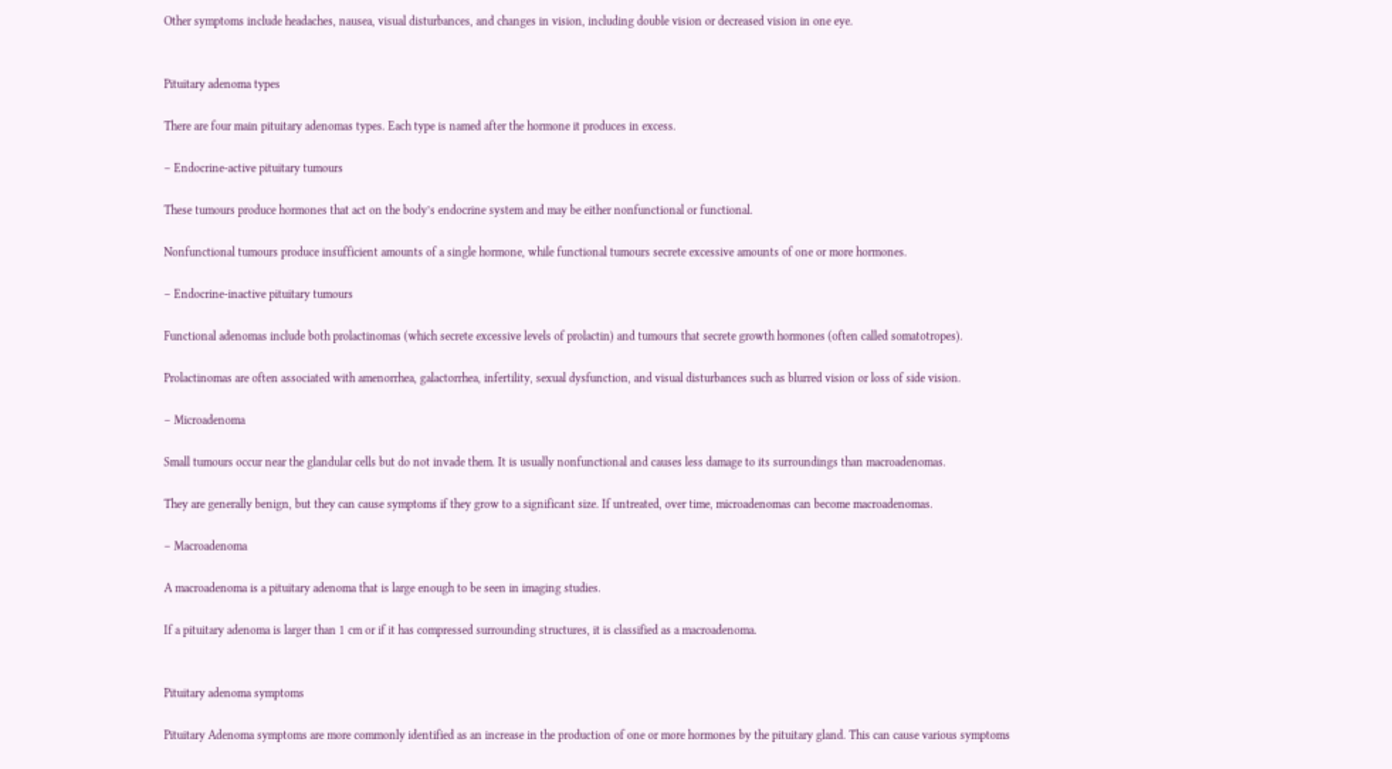Other symptoms include headaches, nausea, visual disturbances, and changes in vision, including double vision or decreased vision in one eye.


Pituitary adenoma types

There are four main pituitary adenomas types. Each type is named after the hormone it produces in excess.

– Endocrine-active pituitary tumours

These tumours produce hormones that act on the body’s endocrine system and may be either nonfunctional or functional.

Nonfunctional tumours produce insufficient amounts of a single hormone, while functional tumours secrete excessive amounts of one or more hormones.

– Endocrine-inactive pituitary tumours

Functional adenomas include both prolactinomas (which secrete excessive levels of prolactin) and tumours that secrete growth hormones (often called somatotropes).

Prolactinomas are often associated with amenorrhea, galactorrhea, infertility, sexual dysfunction, and visual disturbances such as blurred vision or loss of side vision.

– Microadenoma

Small tumours occur near the glandular cells but do not invade them. It is usually nonfunctional and causes less damage to its surroundings than macroadenomas.

They are generally benign, but they can cause symptoms if they grow to a significant size. If untreated, over time, microadenomas can become macroadenomas.

– Macroadenoma

A macroadenoma is a pituitary adenoma that is large enough to be seen in imaging studies.

If a pituitary adenoma is larger than 1 cm or if it has compressed surrounding structures, it is classified as a macroadenoma.


Pituitary adenoma symptoms

Pituitary Adenoma symptoms are more commonly identified as an increase in the production of one or more hormones by the pituitary gland. This can cause various symptoms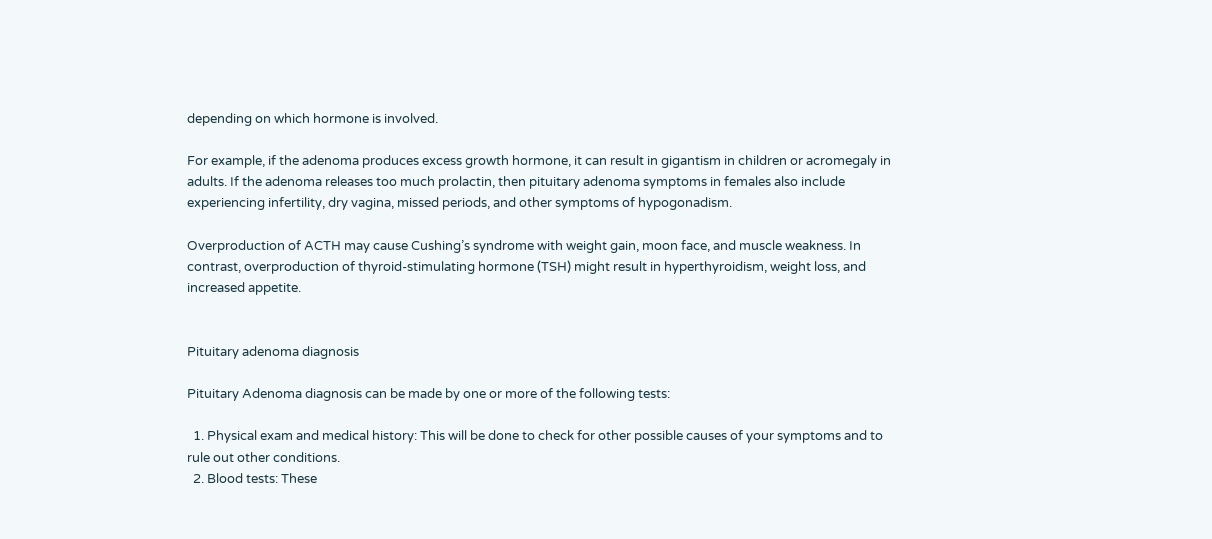depending on which hormone is involved.

For example, if the adenoma produces excess growth hormone, it can result in gigantism in children or acromegaly in adults. If the adenoma releases too much prolactin, then pituitary adenoma symptoms in females also include experiencing infertility, dry vagina, missed periods, and other symptoms of hypogonadism.

Overproduction of ACTH may cause Cushing’s syndrome with weight gain, moon face, and muscle weakness. In contrast, overproduction of thyroid-stimulating hormone (TSH) might result in hyperthyroidism, weight loss, and increased appetite.


Pituitary adenoma diagnosis

Pituitary Adenoma diagnosis can be made by one or more of the following tests:

  1. Physical exam and medical history: This will be done to check for other possible causes of your symptoms and to rule out other conditions.
  2. Blood tests: These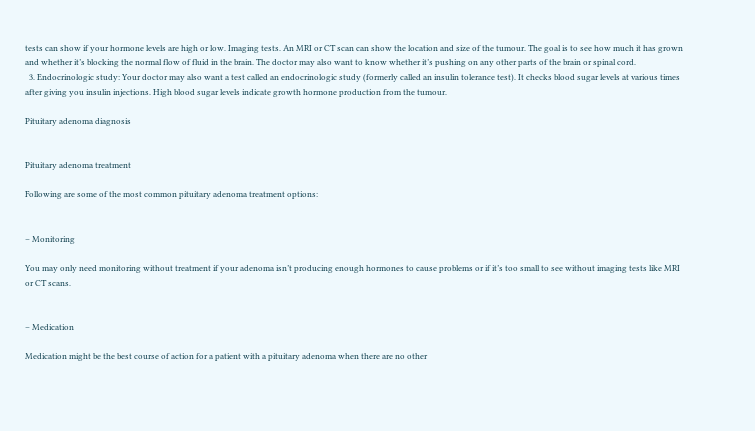tests can show if your hormone levels are high or low. Imaging tests. An MRI or CT scan can show the location and size of the tumour. The goal is to see how much it has grown and whether it’s blocking the normal flow of fluid in the brain. The doctor may also want to know whether it’s pushing on any other parts of the brain or spinal cord.
  3. Endocrinologic study: Your doctor may also want a test called an endocrinologic study (formerly called an insulin tolerance test). It checks blood sugar levels at various times after giving you insulin injections. High blood sugar levels indicate growth hormone production from the tumour.

Pituitary adenoma diagnosis


Pituitary adenoma treatment

Following are some of the most common pituitary adenoma treatment options:


– Monitoring

You may only need monitoring without treatment if your adenoma isn’t producing enough hormones to cause problems or if it’s too small to see without imaging tests like MRI or CT scans.


– Medication

Medication might be the best course of action for a patient with a pituitary adenoma when there are no other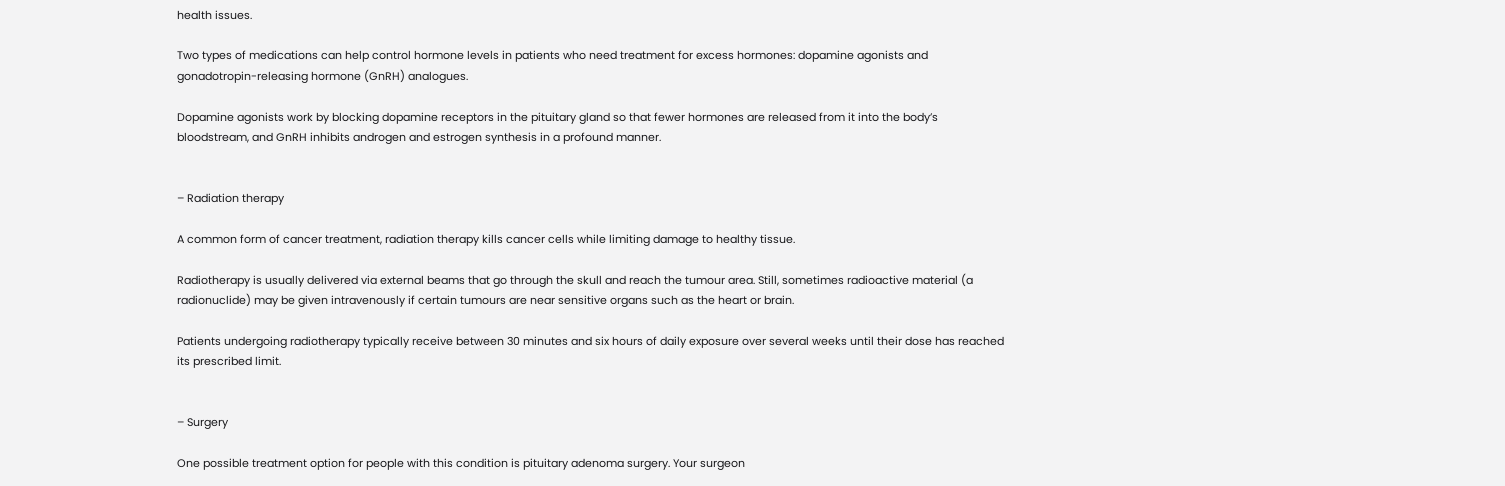health issues.

Two types of medications can help control hormone levels in patients who need treatment for excess hormones: dopamine agonists and gonadotropin-releasing hormone (GnRH) analogues.

Dopamine agonists work by blocking dopamine receptors in the pituitary gland so that fewer hormones are released from it into the body’s bloodstream, and GnRH inhibits androgen and estrogen synthesis in a profound manner.


– Radiation therapy

A common form of cancer treatment, radiation therapy kills cancer cells while limiting damage to healthy tissue.

Radiotherapy is usually delivered via external beams that go through the skull and reach the tumour area. Still, sometimes radioactive material (a radionuclide) may be given intravenously if certain tumours are near sensitive organs such as the heart or brain.

Patients undergoing radiotherapy typically receive between 30 minutes and six hours of daily exposure over several weeks until their dose has reached its prescribed limit.


– Surgery

One possible treatment option for people with this condition is pituitary adenoma surgery. Your surgeon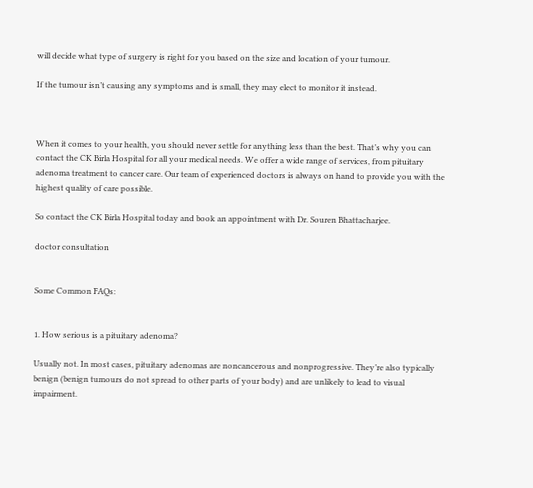will decide what type of surgery is right for you based on the size and location of your tumour.

If the tumour isn’t causing any symptoms and is small, they may elect to monitor it instead.



When it comes to your health, you should never settle for anything less than the best. That’s why you can contact the CK Birla Hospital for all your medical needs. We offer a wide range of services, from pituitary adenoma treatment to cancer care. Our team of experienced doctors is always on hand to provide you with the highest quality of care possible.

So contact the CK Birla Hospital today and book an appointment with Dr. Souren Bhattacharjee.

doctor consultation


Some Common FAQs:


1. How serious is a pituitary adenoma?

Usually not. In most cases, pituitary adenomas are noncancerous and nonprogressive. They’re also typically benign (benign tumours do not spread to other parts of your body) and are unlikely to lead to visual impairment.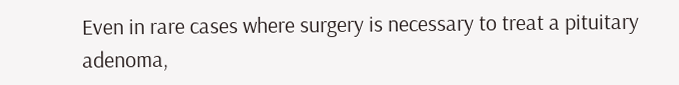Even in rare cases where surgery is necessary to treat a pituitary adenoma,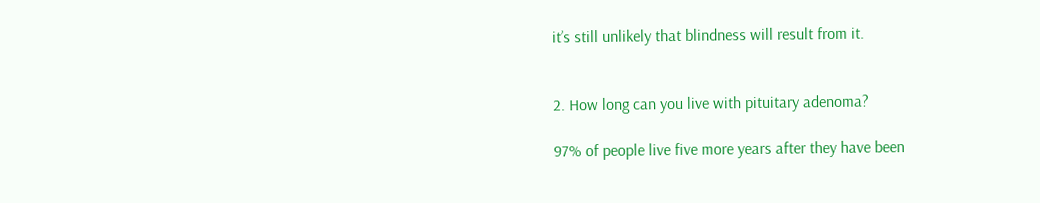it’s still unlikely that blindness will result from it.


2. How long can you live with pituitary adenoma?

97% of people live five more years after they have been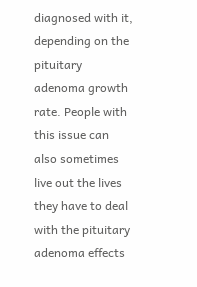diagnosed with it, depending on the pituitary adenoma growth rate. People with this issue can also sometimes live out the lives they have to deal with the pituitary adenoma effects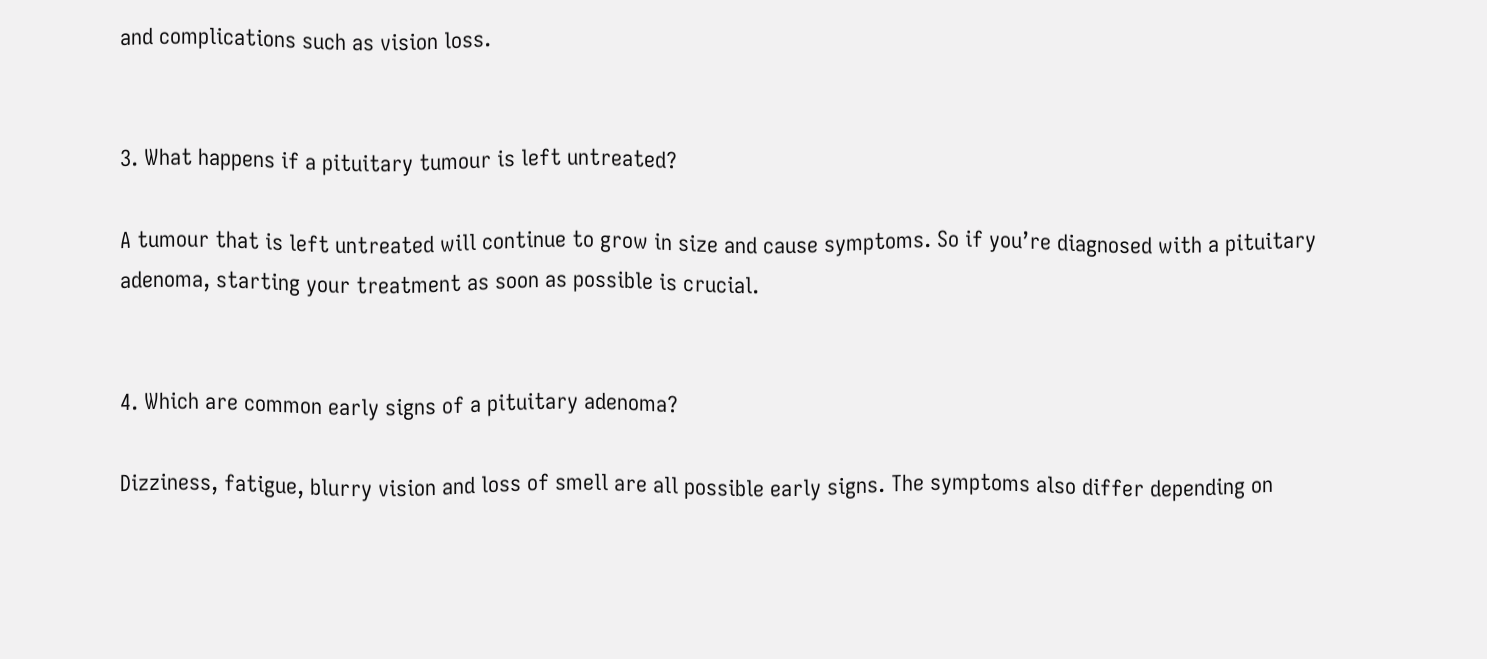and complications such as vision loss.


3. What happens if a pituitary tumour is left untreated?

A tumour that is left untreated will continue to grow in size and cause symptoms. So if you’re diagnosed with a pituitary adenoma, starting your treatment as soon as possible is crucial.


4. Which are common early signs of a pituitary adenoma?

Dizziness, fatigue, blurry vision and loss of smell are all possible early signs. The symptoms also differ depending on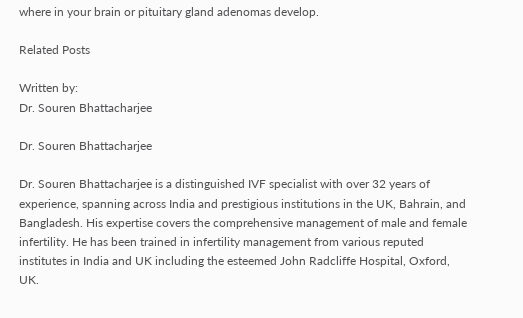where in your brain or pituitary gland adenomas develop.

Related Posts

Written by:
Dr. Souren Bhattacharjee

Dr. Souren Bhattacharjee

Dr. Souren Bhattacharjee is a distinguished IVF specialist with over 32 years of experience, spanning across India and prestigious institutions in the UK, Bahrain, and Bangladesh. His expertise covers the comprehensive management of male and female infertility. He has been trained in infertility management from various reputed institutes in India and UK including the esteemed John Radcliffe Hospital, Oxford, UK.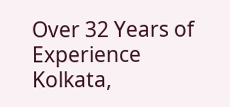Over 32 Years of Experience
Kolkata,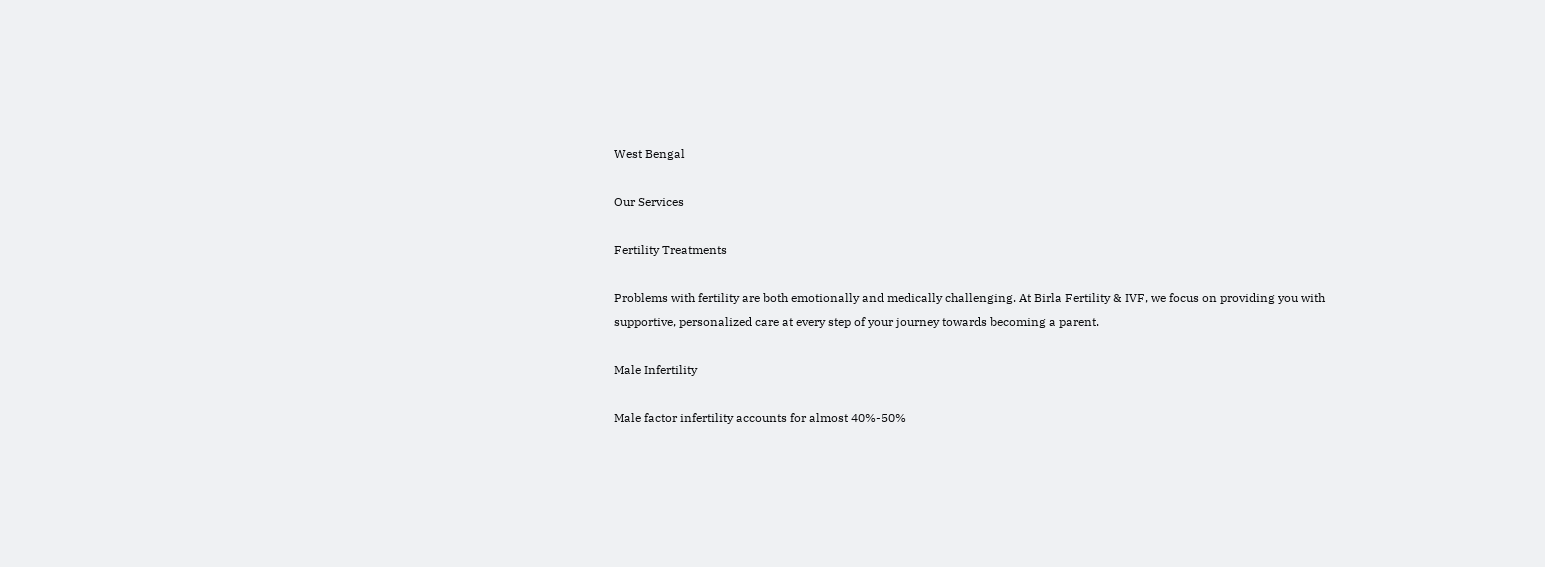West Bengal

Our Services

Fertility Treatments

Problems with fertility are both emotionally and medically challenging. At Birla Fertility & IVF, we focus on providing you with supportive, personalized care at every step of your journey towards becoming a parent.

Male Infertility

Male factor infertility accounts for almost 40%-50%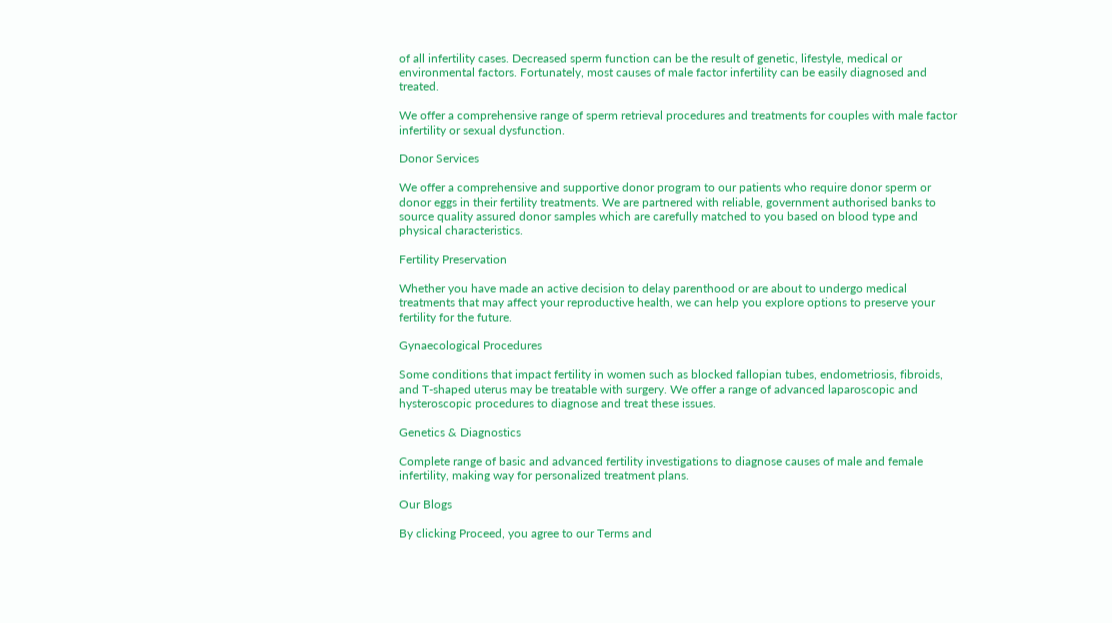of all infertility cases. Decreased sperm function can be the result of genetic, lifestyle, medical or environmental factors. Fortunately, most causes of male factor infertility can be easily diagnosed and treated.

We offer a comprehensive range of sperm retrieval procedures and treatments for couples with male factor infertility or sexual dysfunction.

Donor Services

We offer a comprehensive and supportive donor program to our patients who require donor sperm or donor eggs in their fertility treatments. We are partnered with reliable, government authorised banks to source quality assured donor samples which are carefully matched to you based on blood type and physical characteristics.

Fertility Preservation

Whether you have made an active decision to delay parenthood or are about to undergo medical treatments that may affect your reproductive health, we can help you explore options to preserve your fertility for the future.

Gynaecological Procedures

Some conditions that impact fertility in women such as blocked fallopian tubes, endometriosis, fibroids, and T-shaped uterus may be treatable with surgery. We offer a range of advanced laparoscopic and hysteroscopic procedures to diagnose and treat these issues.

Genetics & Diagnostics

Complete range of basic and advanced fertility investigations to diagnose causes of male and female infertility, making way for personalized treatment plans.

Our Blogs

By clicking Proceed, you agree to our Terms and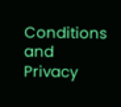Conditions and Privacy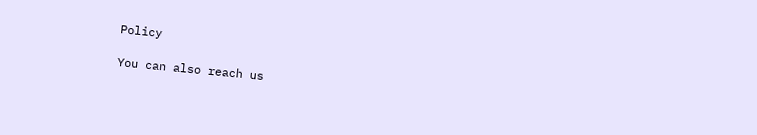Policy

You can also reach us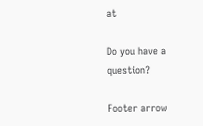at

Do you have a question?

Footer arrow